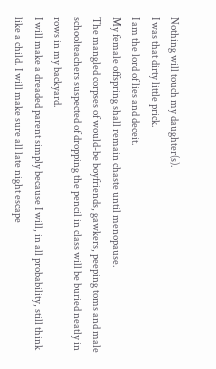Nothing will touch my daughter(s).
I was that dirty little prick.
I am the lord of lies and deceit.
My female offspring shall remain chaste until menopause.
The mangled corpses of would-be boyfriends, gawkers, peeping toms and male schoolteachers suspected of dropping the pencil in class will be buried neatly in rows in my backyard.
I will make a dreaded parent simply because I will, in all probability, still think like a child. I will make sure all late night escape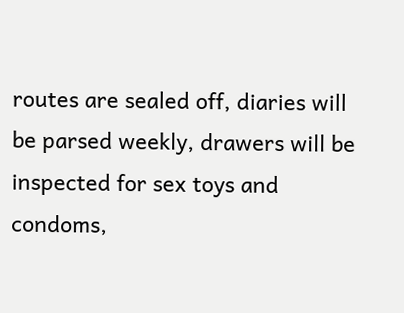routes are sealed off, diaries will be parsed weekly, drawers will be inspected for sex toys and condoms,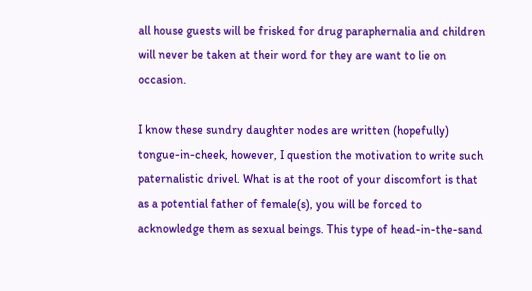all house guests will be frisked for drug paraphernalia and children will never be taken at their word for they are want to lie on occasion.

I know these sundry daughter nodes are written (hopefully) tongue-in-cheek, however, I question the motivation to write such paternalistic drivel. What is at the root of your discomfort is that as a potential father of female(s), you will be forced to acknowledge them as sexual beings. This type of head-in-the-sand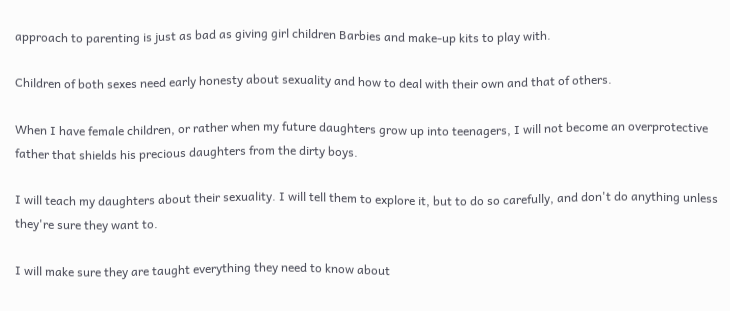approach to parenting is just as bad as giving girl children Barbies and make-up kits to play with.

Children of both sexes need early honesty about sexuality and how to deal with their own and that of others.

When I have female children, or rather when my future daughters grow up into teenagers, I will not become an overprotective father that shields his precious daughters from the dirty boys.

I will teach my daughters about their sexuality. I will tell them to explore it, but to do so carefully, and don't do anything unless they're sure they want to.

I will make sure they are taught everything they need to know about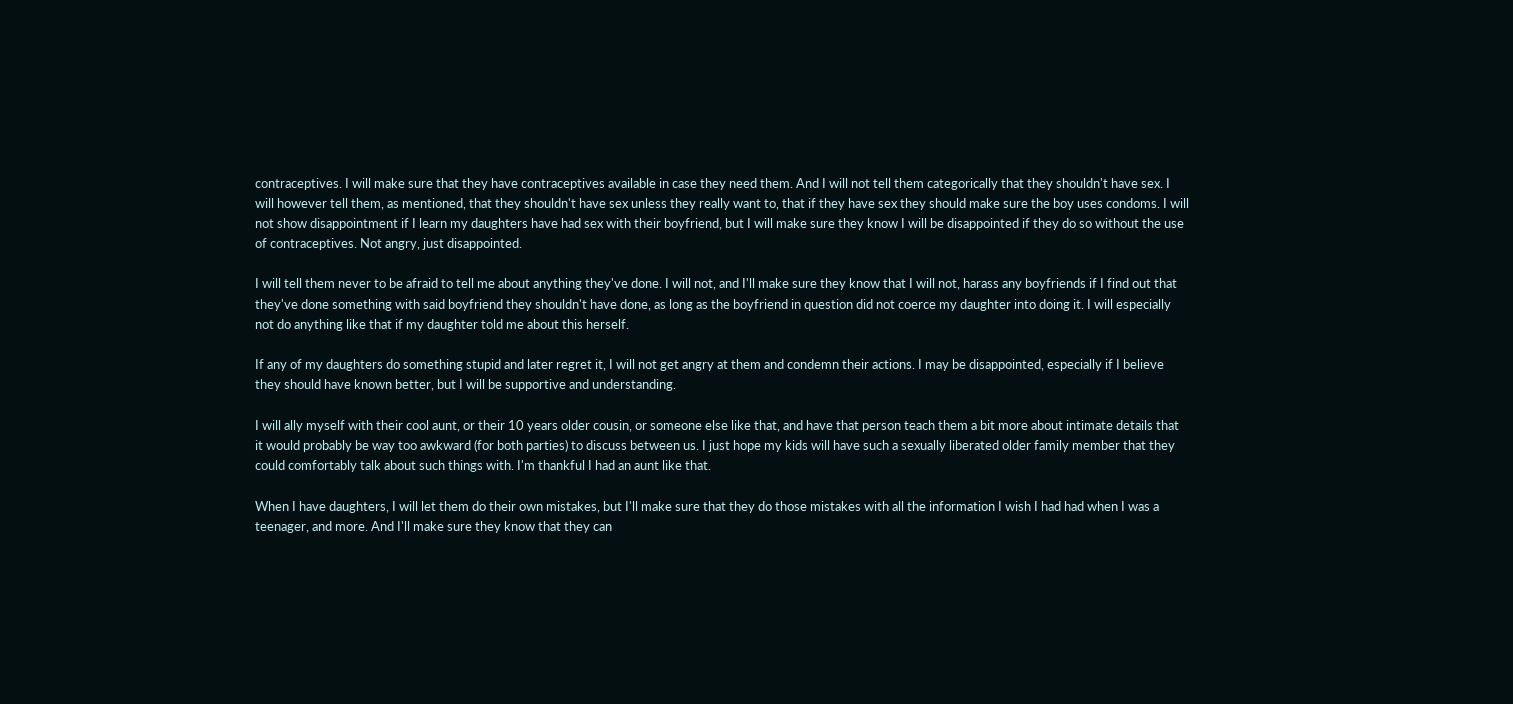contraceptives. I will make sure that they have contraceptives available in case they need them. And I will not tell them categorically that they shouldn't have sex. I will however tell them, as mentioned, that they shouldn't have sex unless they really want to, that if they have sex they should make sure the boy uses condoms. I will not show disappointment if I learn my daughters have had sex with their boyfriend, but I will make sure they know I will be disappointed if they do so without the use of contraceptives. Not angry, just disappointed.

I will tell them never to be afraid to tell me about anything they've done. I will not, and I'll make sure they know that I will not, harass any boyfriends if I find out that they've done something with said boyfriend they shouldn't have done, as long as the boyfriend in question did not coerce my daughter into doing it. I will especially not do anything like that if my daughter told me about this herself.

If any of my daughters do something stupid and later regret it, I will not get angry at them and condemn their actions. I may be disappointed, especially if I believe they should have known better, but I will be supportive and understanding.

I will ally myself with their cool aunt, or their 10 years older cousin, or someone else like that, and have that person teach them a bit more about intimate details that it would probably be way too awkward (for both parties) to discuss between us. I just hope my kids will have such a sexually liberated older family member that they could comfortably talk about such things with. I'm thankful I had an aunt like that.

When I have daughters, I will let them do their own mistakes, but I'll make sure that they do those mistakes with all the information I wish I had had when I was a teenager, and more. And I'll make sure they know that they can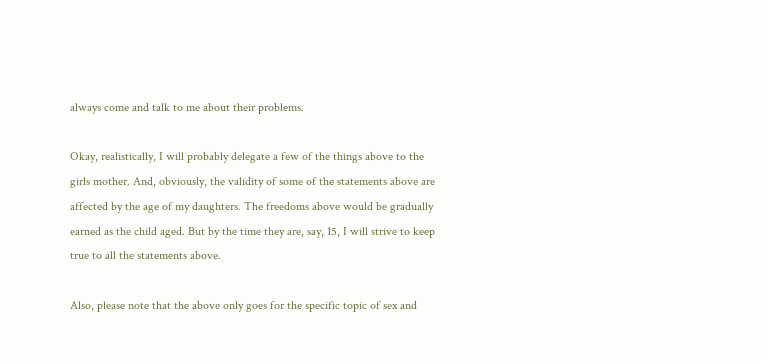always come and talk to me about their problems.

Okay, realistically, I will probably delegate a few of the things above to the girls mother. And, obviously, the validity of some of the statements above are affected by the age of my daughters. The freedoms above would be gradually earned as the child aged. But by the time they are, say, 15, I will strive to keep true to all the statements above.

Also, please note that the above only goes for the specific topic of sex and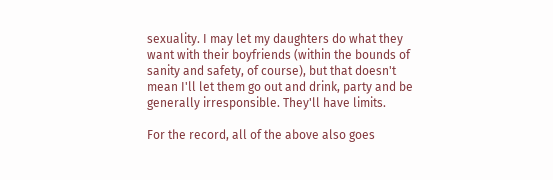sexuality. I may let my daughters do what they want with their boyfriends (within the bounds of sanity and safety, of course), but that doesn't mean I'll let them go out and drink, party and be generally irresponsible. They'll have limits.

For the record, all of the above also goes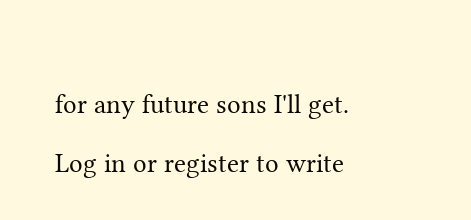for any future sons I'll get.

Log in or register to write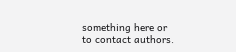something here or to contact authors.